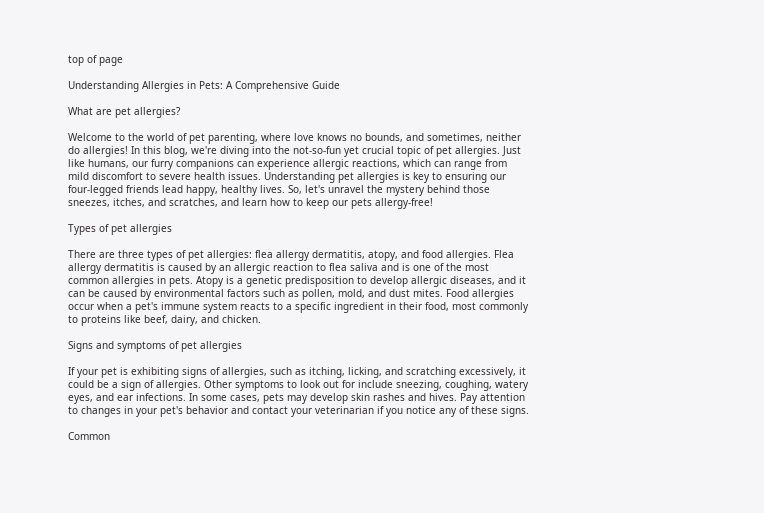top of page

Understanding Allergies in Pets: A Comprehensive Guide

What are pet allergies?

Welcome to the world of pet parenting, where love knows no bounds, and sometimes, neither do allergies! In this blog, we're diving into the not-so-fun yet crucial topic of pet allergies. Just like humans, our furry companions can experience allergic reactions, which can range from mild discomfort to severe health issues. Understanding pet allergies is key to ensuring our four-legged friends lead happy, healthy lives. So, let's unravel the mystery behind those sneezes, itches, and scratches, and learn how to keep our pets allergy-free!

Types of pet allergies

There are three types of pet allergies: flea allergy dermatitis, atopy, and food allergies. Flea allergy dermatitis is caused by an allergic reaction to flea saliva and is one of the most common allergies in pets. Atopy is a genetic predisposition to develop allergic diseases, and it can be caused by environmental factors such as pollen, mold, and dust mites. Food allergies occur when a pet's immune system reacts to a specific ingredient in their food, most commonly to proteins like beef, dairy, and chicken.

Signs and symptoms of pet allergies

If your pet is exhibiting signs of allergies, such as itching, licking, and scratching excessively, it could be a sign of allergies. Other symptoms to look out for include sneezing, coughing, watery eyes, and ear infections. In some cases, pets may develop skin rashes and hives. Pay attention to changes in your pet's behavior and contact your veterinarian if you notice any of these signs.

Common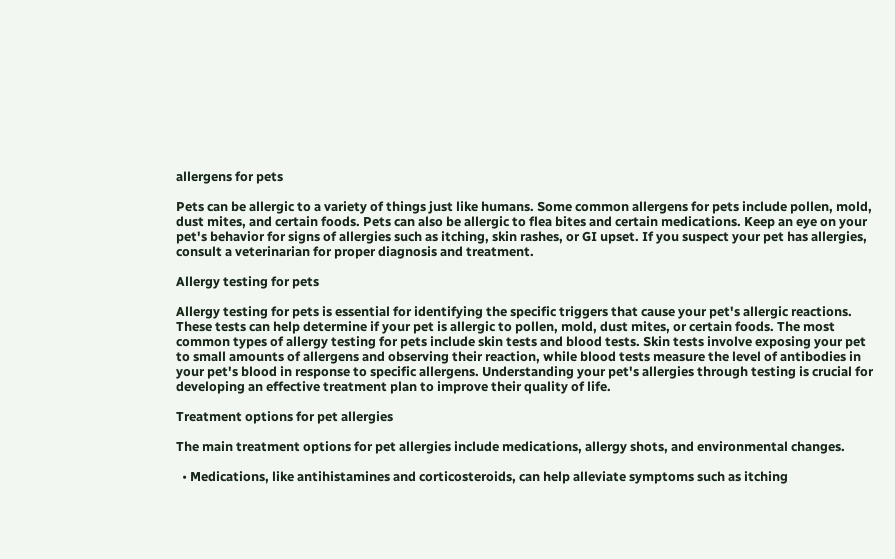allergens for pets

Pets can be allergic to a variety of things just like humans. Some common allergens for pets include pollen, mold, dust mites, and certain foods. Pets can also be allergic to flea bites and certain medications. Keep an eye on your pet's behavior for signs of allergies such as itching, skin rashes, or GI upset. If you suspect your pet has allergies, consult a veterinarian for proper diagnosis and treatment.

Allergy testing for pets

Allergy testing for pets is essential for identifying the specific triggers that cause your pet's allergic reactions. These tests can help determine if your pet is allergic to pollen, mold, dust mites, or certain foods. The most common types of allergy testing for pets include skin tests and blood tests. Skin tests involve exposing your pet to small amounts of allergens and observing their reaction, while blood tests measure the level of antibodies in your pet's blood in response to specific allergens. Understanding your pet's allergies through testing is crucial for developing an effective treatment plan to improve their quality of life.

Treatment options for pet allergies

The main treatment options for pet allergies include medications, allergy shots, and environmental changes.

  • Medications, like antihistamines and corticosteroids, can help alleviate symptoms such as itching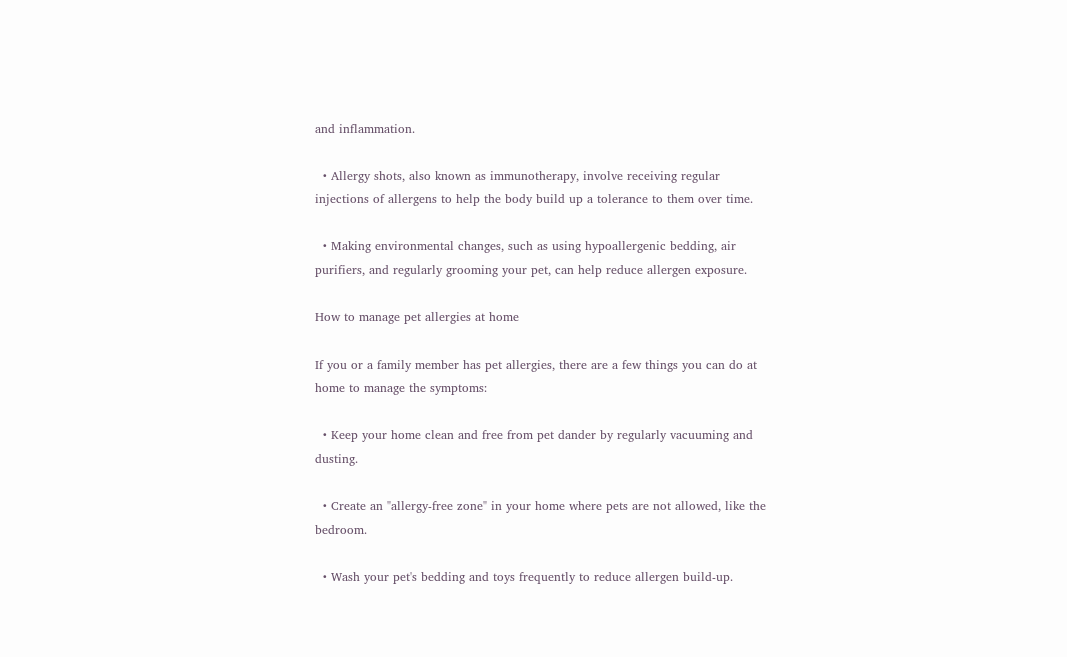and inflammation.

  • Allergy shots, also known as immunotherapy, involve receiving regular injections of allergens to help the body build up a tolerance to them over time.

  • Making environmental changes, such as using hypoallergenic bedding, air purifiers, and regularly grooming your pet, can help reduce allergen exposure.

How to manage pet allergies at home

If you or a family member has pet allergies, there are a few things you can do at home to manage the symptoms:

  • Keep your home clean and free from pet dander by regularly vacuuming and dusting.

  • Create an "allergy-free zone" in your home where pets are not allowed, like the bedroom.

  • Wash your pet's bedding and toys frequently to reduce allergen build-up.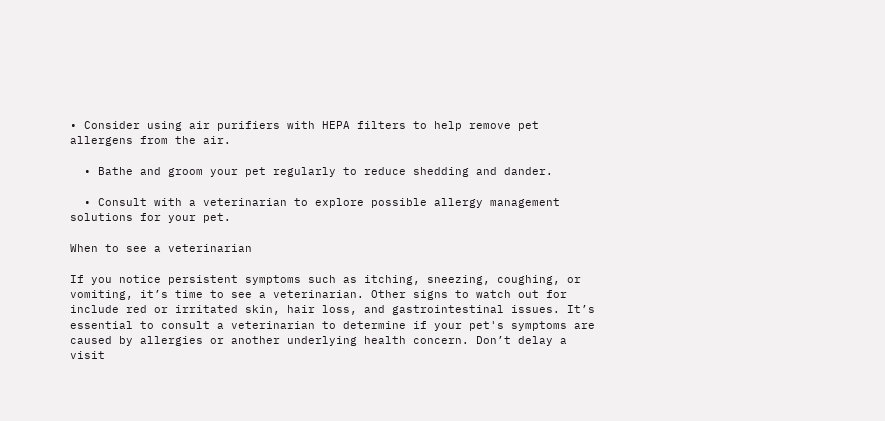• Consider using air purifiers with HEPA filters to help remove pet allergens from the air.

  • Bathe and groom your pet regularly to reduce shedding and dander.

  • Consult with a veterinarian to explore possible allergy management solutions for your pet.

When to see a veterinarian

If you notice persistent symptoms such as itching, sneezing, coughing, or vomiting, it’s time to see a veterinarian. Other signs to watch out for include red or irritated skin, hair loss, and gastrointestinal issues. It’s essential to consult a veterinarian to determine if your pet's symptoms are caused by allergies or another underlying health concern. Don’t delay a visit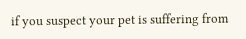if you suspect your pet is suffering from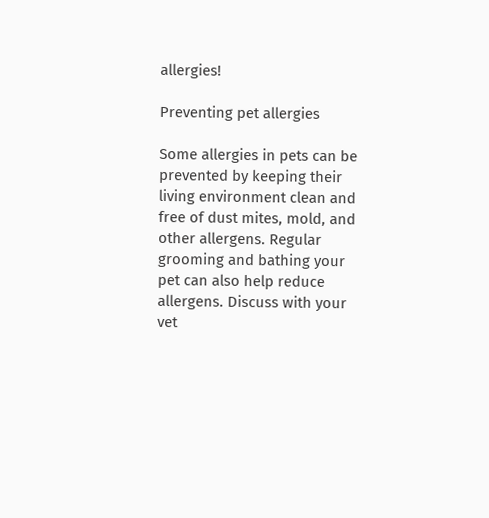allergies!

Preventing pet allergies

Some allergies in pets can be prevented by keeping their living environment clean and free of dust mites, mold, and other allergens. Regular grooming and bathing your pet can also help reduce allergens. Discuss with your vet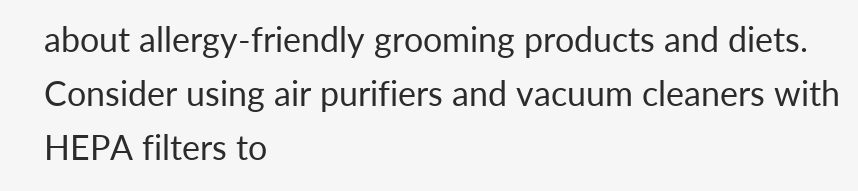about allergy-friendly grooming products and diets. Consider using air purifiers and vacuum cleaners with HEPA filters to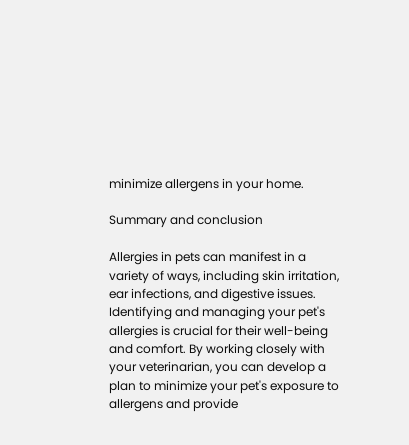minimize allergens in your home.

Summary and conclusion

Allergies in pets can manifest in a variety of ways, including skin irritation, ear infections, and digestive issues. Identifying and managing your pet's allergies is crucial for their well-being and comfort. By working closely with your veterinarian, you can develop a plan to minimize your pet's exposure to allergens and provide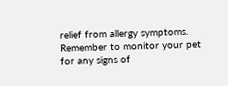relief from allergy symptoms. Remember to monitor your pet for any signs of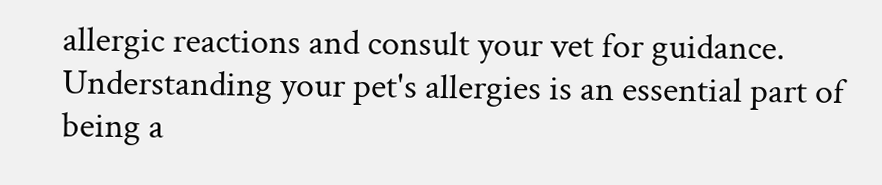allergic reactions and consult your vet for guidance. Understanding your pet's allergies is an essential part of being a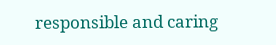responsible and caring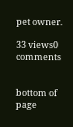pet owner.

33 views0 comments


bottom of page